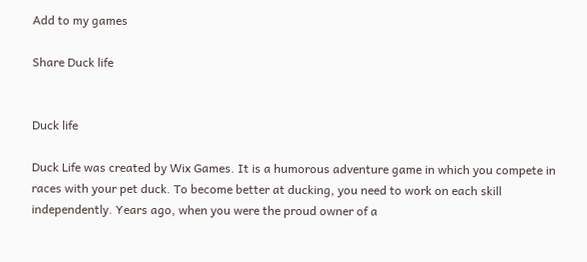Add to my games

Share Duck life


Duck life

Duck Life was created by Wix Games. It is a humorous adventure game in which you compete in races with your pet duck. To become better at ducking, you need to work on each skill independently. Years ago, when you were the proud owner of a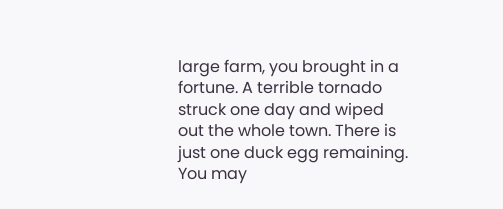large farm, you brought in a fortune. A terrible tornado struck one day and wiped out the whole town. There is just one duck egg remaining. You may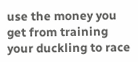use the money you get from training your duckling to race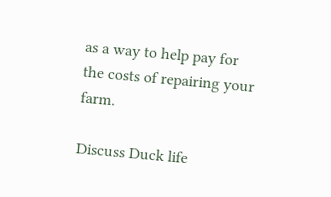as a way to help pay for the costs of repairing your farm.

Discuss Duck life